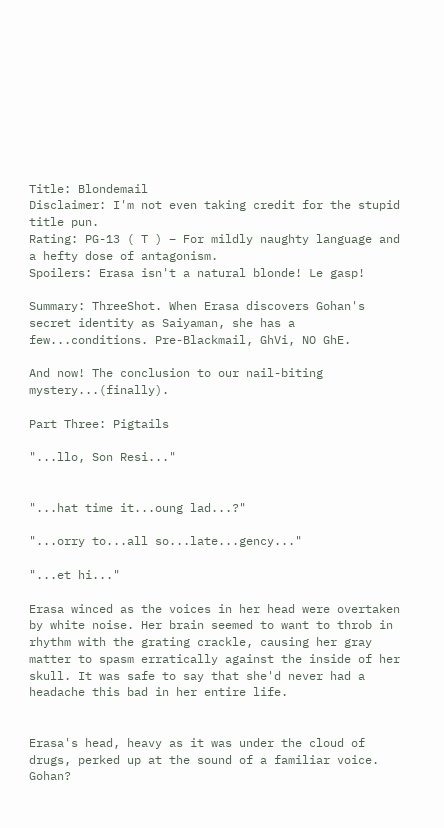Title: Blondemail
Disclaimer: I'm not even taking credit for the stupid title pun.
Rating: PG-13 ( T ) – For mildly naughty language and a hefty dose of antagonism.
Spoilers: Erasa isn't a natural blonde! Le gasp!

Summary: ThreeShot. When Erasa discovers Gohan's secret identity as Saiyaman, she has a few...conditions. Pre-Blackmail, GhVi, NO GhE.

And now! The conclusion to our nail-biting mystery...(finally).

Part Three: Pigtails

"...llo, Son Resi..."


"...hat time it...oung lad...?"

"...orry to...all so...late...gency..."

"...et hi..."

Erasa winced as the voices in her head were overtaken by white noise. Her brain seemed to want to throb in rhythm with the grating crackle, causing her gray matter to spasm erratically against the inside of her skull. It was safe to say that she'd never had a headache this bad in her entire life.


Erasa's head, heavy as it was under the cloud of drugs, perked up at the sound of a familiar voice. Gohan?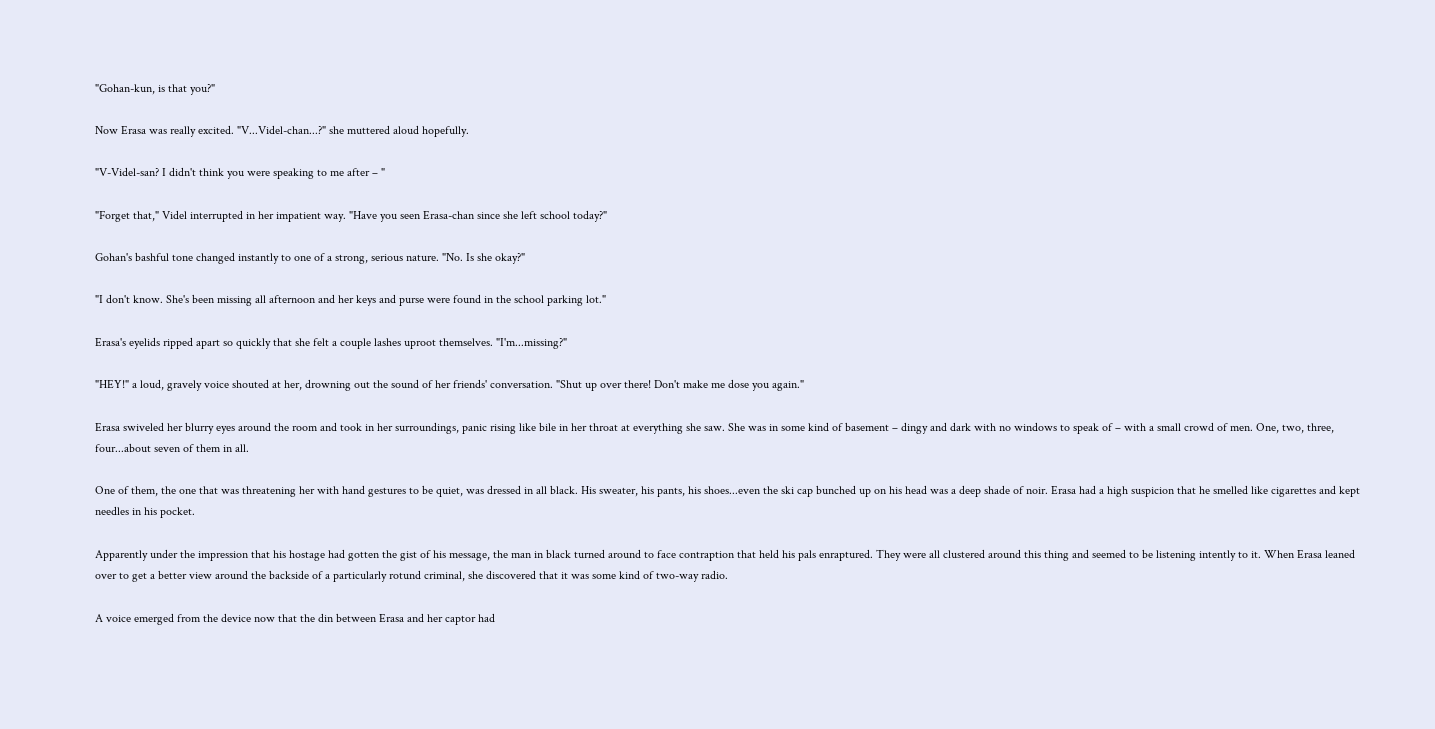"Gohan-kun, is that you?"

Now Erasa was really excited. "V...Videl-chan...?" she muttered aloud hopefully.

"V-Videl-san? I didn't think you were speaking to me after – "

"Forget that," Videl interrupted in her impatient way. "Have you seen Erasa-chan since she left school today?"

Gohan's bashful tone changed instantly to one of a strong, serious nature. "No. Is she okay?"

"I don't know. She's been missing all afternoon and her keys and purse were found in the school parking lot."

Erasa's eyelids ripped apart so quickly that she felt a couple lashes uproot themselves. "I'm...missing?"

"HEY!" a loud, gravely voice shouted at her, drowning out the sound of her friends' conversation. "Shut up over there! Don't make me dose you again."

Erasa swiveled her blurry eyes around the room and took in her surroundings, panic rising like bile in her throat at everything she saw. She was in some kind of basement – dingy and dark with no windows to speak of – with a small crowd of men. One, two, three, four...about seven of them in all.

One of them, the one that was threatening her with hand gestures to be quiet, was dressed in all black. His sweater, his pants, his shoes...even the ski cap bunched up on his head was a deep shade of noir. Erasa had a high suspicion that he smelled like cigarettes and kept needles in his pocket.

Apparently under the impression that his hostage had gotten the gist of his message, the man in black turned around to face contraption that held his pals enraptured. They were all clustered around this thing and seemed to be listening intently to it. When Erasa leaned over to get a better view around the backside of a particularly rotund criminal, she discovered that it was some kind of two-way radio.

A voice emerged from the device now that the din between Erasa and her captor had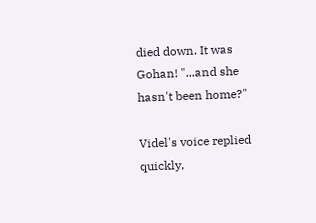died down. It was Gohan! "...and she hasn't been home?"

Videl's voice replied quickly,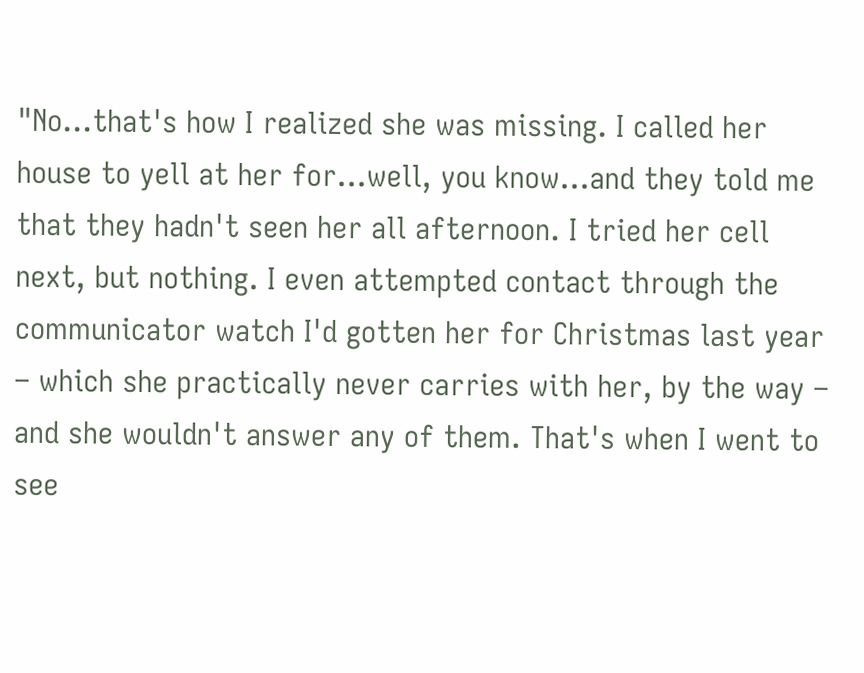"No...that's how I realized she was missing. I called her house to yell at her for...well, you know...and they told me that they hadn't seen her all afternoon. I tried her cell next, but nothing. I even attempted contact through the communicator watch I'd gotten her for Christmas last year – which she practically never carries with her, by the way – and she wouldn't answer any of them. That's when I went to see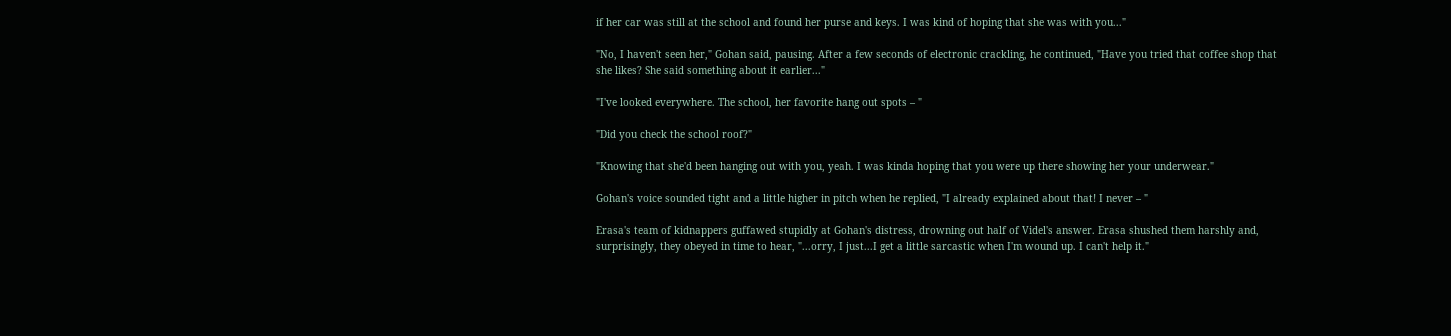if her car was still at the school and found her purse and keys. I was kind of hoping that she was with you..."

"No, I haven't seen her," Gohan said, pausing. After a few seconds of electronic crackling, he continued, "Have you tried that coffee shop that she likes? She said something about it earlier..."

"I've looked everywhere. The school, her favorite hang out spots – "

"Did you check the school roof?"

"Knowing that she'd been hanging out with you, yeah. I was kinda hoping that you were up there showing her your underwear."

Gohan's voice sounded tight and a little higher in pitch when he replied, "I already explained about that! I never – "

Erasa's team of kidnappers guffawed stupidly at Gohan's distress, drowning out half of Videl's answer. Erasa shushed them harshly and, surprisingly, they obeyed in time to hear, "...orry, I just...I get a little sarcastic when I'm wound up. I can't help it."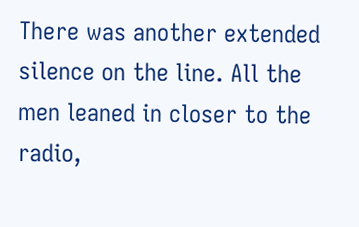There was another extended silence on the line. All the men leaned in closer to the radio,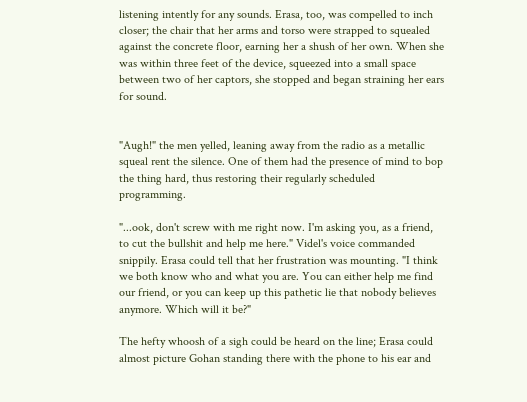listening intently for any sounds. Erasa, too, was compelled to inch closer; the chair that her arms and torso were strapped to squealed against the concrete floor, earning her a shush of her own. When she was within three feet of the device, squeezed into a small space between two of her captors, she stopped and began straining her ears for sound.


"Augh!" the men yelled, leaning away from the radio as a metallic squeal rent the silence. One of them had the presence of mind to bop the thing hard, thus restoring their regularly scheduled programming.

"...ook, don't screw with me right now. I'm asking you, as a friend, to cut the bullshit and help me here." Videl's voice commanded snippily. Erasa could tell that her frustration was mounting. "I think we both know who and what you are. You can either help me find our friend, or you can keep up this pathetic lie that nobody believes anymore. Which will it be?"

The hefty whoosh of a sigh could be heard on the line; Erasa could almost picture Gohan standing there with the phone to his ear and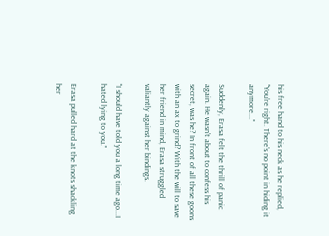his free hand to his neck as he replied, "You're right. There's no point in hiding it anymore..."

Suddenly, Erasa felt the thrill of panic again. He wasn't about to confess his secret, was he? In front of all these goons with an ax to grind? With the will to save her friend in mind, Erasa struggled valiantly against her bindings.

"I should have told you a long time ago...I hated lying to you."

Erasa pulled hard at the knots shackling her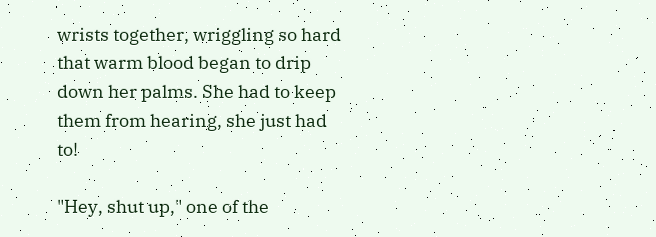wrists together, wriggling so hard that warm blood began to drip down her palms. She had to keep them from hearing, she just had to!

"Hey, shut up," one of the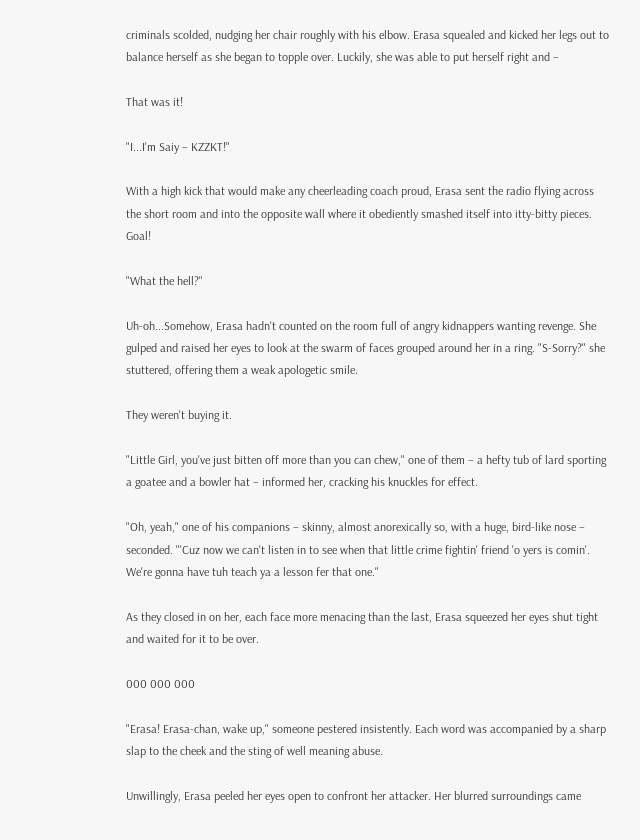criminals scolded, nudging her chair roughly with his elbow. Erasa squealed and kicked her legs out to balance herself as she began to topple over. Luckily, she was able to put herself right and –

That was it!

"I...I'm Saiy – KZZKT!"

With a high kick that would make any cheerleading coach proud, Erasa sent the radio flying across the short room and into the opposite wall where it obediently smashed itself into itty-bitty pieces. Goal!

"What the hell?"

Uh-oh...Somehow, Erasa hadn't counted on the room full of angry kidnappers wanting revenge. She gulped and raised her eyes to look at the swarm of faces grouped around her in a ring. "S-Sorry?" she stuttered, offering them a weak apologetic smile.

They weren't buying it.

"Little Girl, you've just bitten off more than you can chew," one of them – a hefty tub of lard sporting a goatee and a bowler hat – informed her, cracking his knuckles for effect.

"Oh, yeah," one of his companions – skinny, almost anorexically so, with a huge, bird-like nose – seconded. "'Cuz now we can't listen in to see when that little crime fightin' friend 'o yers is comin'. We're gonna have tuh teach ya a lesson fer that one."

As they closed in on her, each face more menacing than the last, Erasa squeezed her eyes shut tight and waited for it to be over.

000 000 000

"Erasa! Erasa-chan, wake up," someone pestered insistently. Each word was accompanied by a sharp slap to the cheek and the sting of well meaning abuse.

Unwillingly, Erasa peeled her eyes open to confront her attacker. Her blurred surroundings came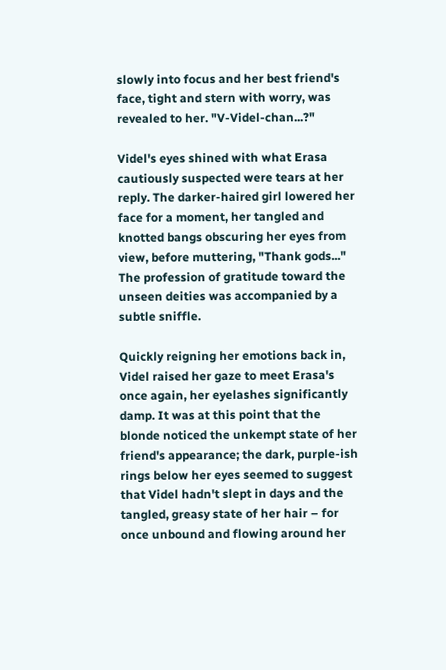slowly into focus and her best friend's face, tight and stern with worry, was revealed to her. "V-Videl-chan...?"

Videl's eyes shined with what Erasa cautiously suspected were tears at her reply. The darker-haired girl lowered her face for a moment, her tangled and knotted bangs obscuring her eyes from view, before muttering, "Thank gods..." The profession of gratitude toward the unseen deities was accompanied by a subtle sniffle.

Quickly reigning her emotions back in, Videl raised her gaze to meet Erasa's once again, her eyelashes significantly damp. It was at this point that the blonde noticed the unkempt state of her friend's appearance; the dark, purple-ish rings below her eyes seemed to suggest that Videl hadn't slept in days and the tangled, greasy state of her hair – for once unbound and flowing around her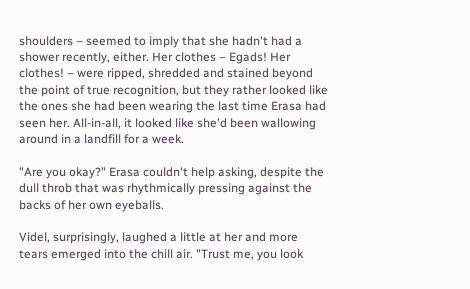shoulders – seemed to imply that she hadn't had a shower recently, either. Her clothes – Egads! Her clothes! – were ripped, shredded and stained beyond the point of true recognition, but they rather looked like the ones she had been wearing the last time Erasa had seen her. All-in-all, it looked like she'd been wallowing around in a landfill for a week.

"Are you okay?" Erasa couldn't help asking, despite the dull throb that was rhythmically pressing against the backs of her own eyeballs.

Videl, surprisingly, laughed a little at her and more tears emerged into the chill air. "Trust me, you look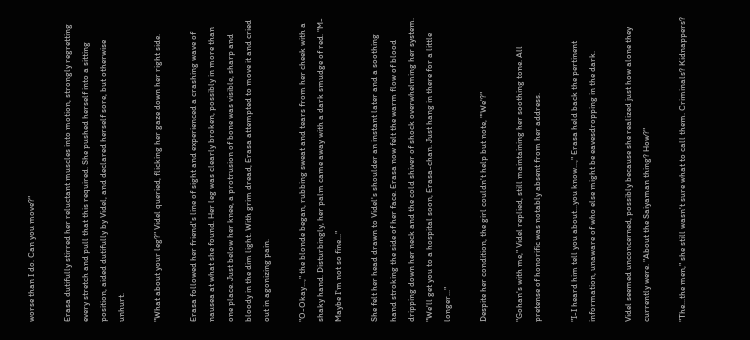worse than I do. Can you move?"

Erasa dutifully stirred her reluctant muscles into motion, strongly regretting every stretch and pull that this required. She pushed herself into a sitting position, aided dutifully by Videl, and declared herself sore, but otherwise unhurt.

"What about your leg?" Videl queried, flicking her gaze down her right side.

Erasa followed her friend's line of sight and experienced a crashing wave of nausea at what she found. Her leg was clearly broken, possibly in more than one place. Just below her knee, a protrusion of bone was visible, sharp and bloody in the dim light. With grim dread, Erasa attempted to move it and cried out in agonizing pain.

"O-Okay...," the blonde began, rubbing sweat and tears from her cheek with a shaky hand. Disturbingly, her palm came away with a dark smudge of red. "M-Maybe I'm not so fine..."

She felt her head drawn to Videl's shoulder an instant later and a soothing hand stroking the side of her face. Erasa now felt the warm flow of blood dripping down her neck and the cold shiver of shock overwhelming her system. "We'll get you to a hospital soon, Erasa-chan. Just hang in there for a little longer..."

Despite her condition, the girl couldn't help but note, "'We'?"

"Gohan's with me," Videl replied, still maintaining her soothing tone. All pretense of honorific was notably absent from her address.

"I-I heard him tell you about...you know...," Erasa held back the pertinent information, unaware of who else might be eavesdropping in the dark.

Videl seemed unconcerned, possibly because she realized just how alone they currently were. "About the Saiyaman thing? How?"

"The...the men," she still wasn't sure what to call them. Criminals? Kidnappers?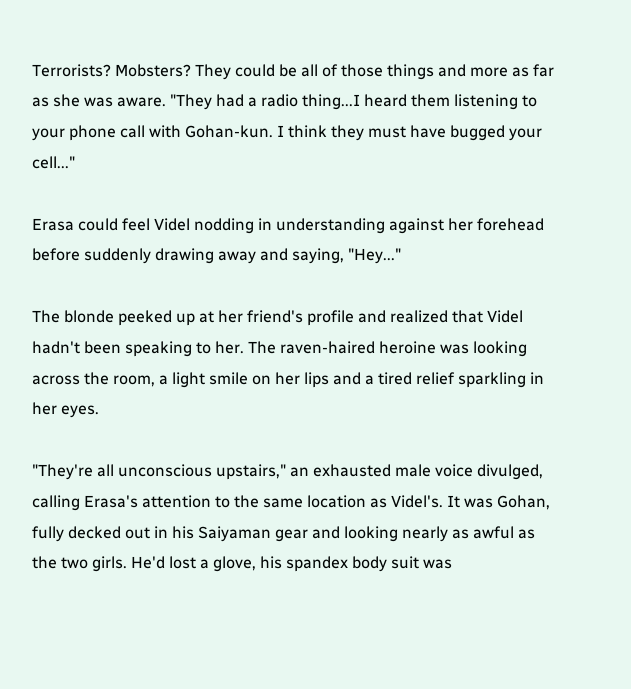Terrorists? Mobsters? They could be all of those things and more as far as she was aware. "They had a radio thing...I heard them listening to your phone call with Gohan-kun. I think they must have bugged your cell..."

Erasa could feel Videl nodding in understanding against her forehead before suddenly drawing away and saying, "Hey..."

The blonde peeked up at her friend's profile and realized that Videl hadn't been speaking to her. The raven-haired heroine was looking across the room, a light smile on her lips and a tired relief sparkling in her eyes.

"They're all unconscious upstairs," an exhausted male voice divulged, calling Erasa's attention to the same location as Videl's. It was Gohan, fully decked out in his Saiyaman gear and looking nearly as awful as the two girls. He'd lost a glove, his spandex body suit was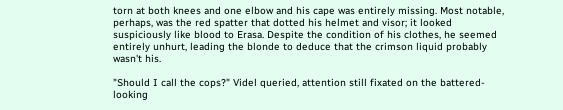torn at both knees and one elbow and his cape was entirely missing. Most notable, perhaps, was the red spatter that dotted his helmet and visor; it looked suspiciously like blood to Erasa. Despite the condition of his clothes, he seemed entirely unhurt, leading the blonde to deduce that the crimson liquid probably wasn't his.

"Should I call the cops?" Videl queried, attention still fixated on the battered-looking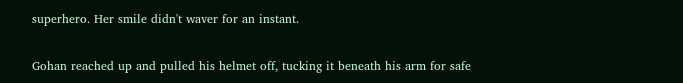superhero. Her smile didn't waver for an instant.

Gohan reached up and pulled his helmet off, tucking it beneath his arm for safe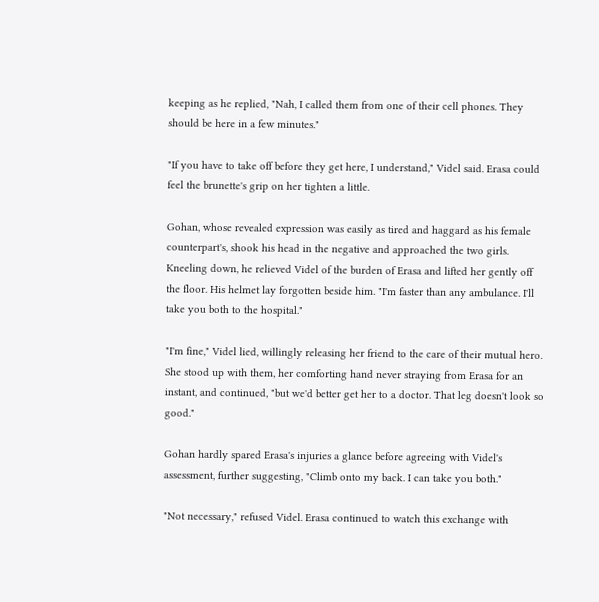keeping as he replied, "Nah, I called them from one of their cell phones. They should be here in a few minutes."

"If you have to take off before they get here, I understand," Videl said. Erasa could feel the brunette's grip on her tighten a little.

Gohan, whose revealed expression was easily as tired and haggard as his female counterpart's, shook his head in the negative and approached the two girls. Kneeling down, he relieved Videl of the burden of Erasa and lifted her gently off the floor. His helmet lay forgotten beside him. "I'm faster than any ambulance. I'll take you both to the hospital."

"I'm fine," Videl lied, willingly releasing her friend to the care of their mutual hero. She stood up with them, her comforting hand never straying from Erasa for an instant, and continued, "but we'd better get her to a doctor. That leg doesn't look so good."

Gohan hardly spared Erasa's injuries a glance before agreeing with Videl's assessment, further suggesting, "Climb onto my back. I can take you both."

"Not necessary," refused Videl. Erasa continued to watch this exchange with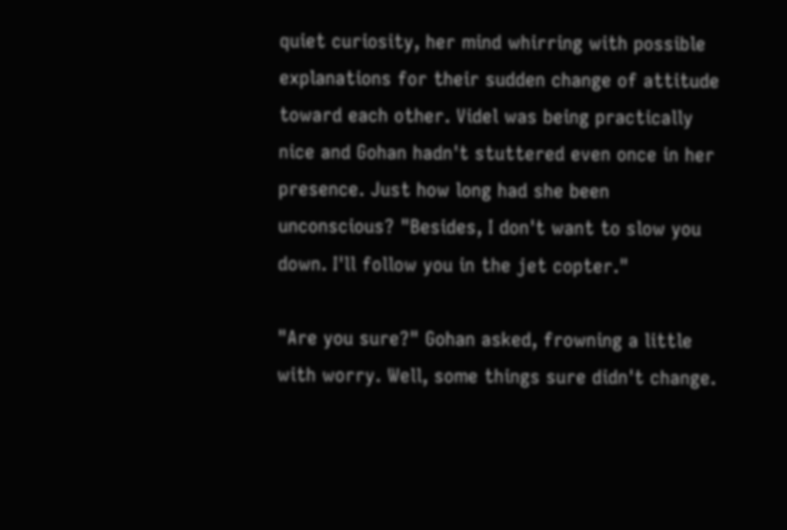quiet curiosity, her mind whirring with possible explanations for their sudden change of attitude toward each other. Videl was being practically nice and Gohan hadn't stuttered even once in her presence. Just how long had she been unconscious? "Besides, I don't want to slow you down. I'll follow you in the jet copter."

"Are you sure?" Gohan asked, frowning a little with worry. Well, some things sure didn't change.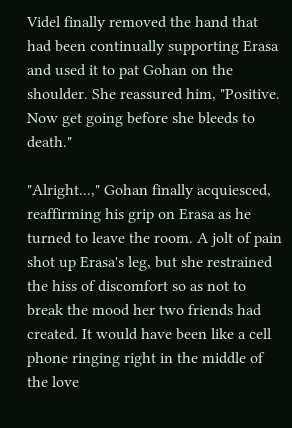Videl finally removed the hand that had been continually supporting Erasa and used it to pat Gohan on the shoulder. She reassured him, "Positive. Now get going before she bleeds to death."

"Alright...," Gohan finally acquiesced, reaffirming his grip on Erasa as he turned to leave the room. A jolt of pain shot up Erasa's leg, but she restrained the hiss of discomfort so as not to break the mood her two friends had created. It would have been like a cell phone ringing right in the middle of the love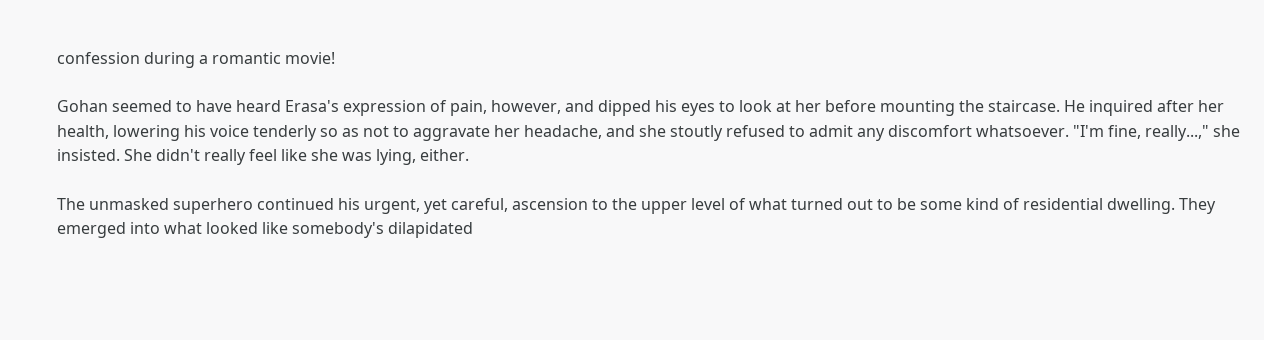confession during a romantic movie!

Gohan seemed to have heard Erasa's expression of pain, however, and dipped his eyes to look at her before mounting the staircase. He inquired after her health, lowering his voice tenderly so as not to aggravate her headache, and she stoutly refused to admit any discomfort whatsoever. "I'm fine, really...," she insisted. She didn't really feel like she was lying, either.

The unmasked superhero continued his urgent, yet careful, ascension to the upper level of what turned out to be some kind of residential dwelling. They emerged into what looked like somebody's dilapidated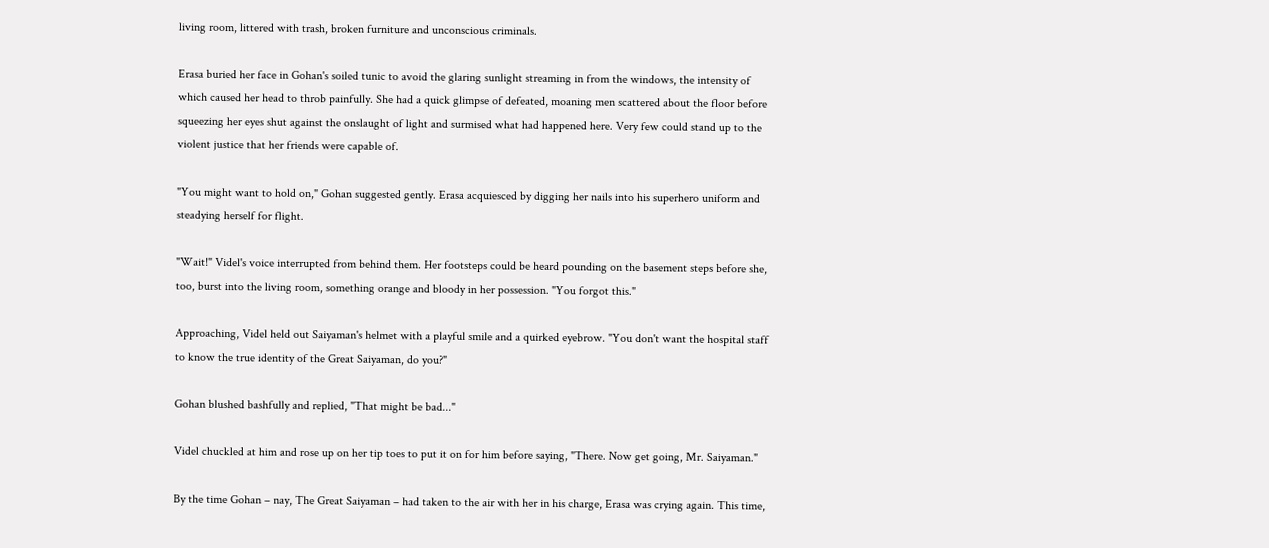living room, littered with trash, broken furniture and unconscious criminals.

Erasa buried her face in Gohan's soiled tunic to avoid the glaring sunlight streaming in from the windows, the intensity of which caused her head to throb painfully. She had a quick glimpse of defeated, moaning men scattered about the floor before squeezing her eyes shut against the onslaught of light and surmised what had happened here. Very few could stand up to the violent justice that her friends were capable of.

"You might want to hold on," Gohan suggested gently. Erasa acquiesced by digging her nails into his superhero uniform and steadying herself for flight.

"Wait!" Videl's voice interrupted from behind them. Her footsteps could be heard pounding on the basement steps before she, too, burst into the living room, something orange and bloody in her possession. "You forgot this."

Approaching, Videl held out Saiyaman's helmet with a playful smile and a quirked eyebrow. "You don't want the hospital staff to know the true identity of the Great Saiyaman, do you?"

Gohan blushed bashfully and replied, "That might be bad..."

Videl chuckled at him and rose up on her tip toes to put it on for him before saying, "There. Now get going, Mr. Saiyaman."

By the time Gohan – nay, The Great Saiyaman – had taken to the air with her in his charge, Erasa was crying again. This time,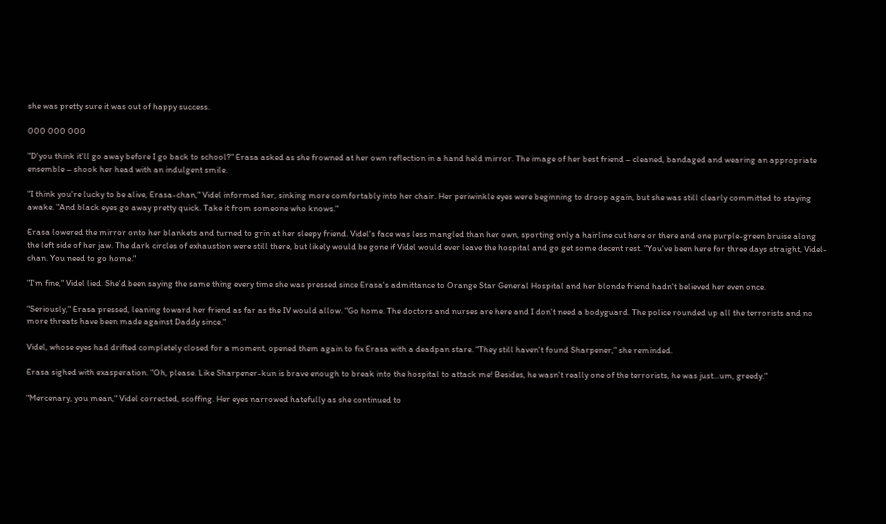she was pretty sure it was out of happy success.

000 000 000

"D'you think it'll go away before I go back to school?" Erasa asked as she frowned at her own reflection in a hand held mirror. The image of her best friend – cleaned, bandaged and wearing an appropriate ensemble – shook her head with an indulgent smile.

"I think you're lucky to be alive, Erasa-chan," Videl informed her, sinking more comfortably into her chair. Her periwinkle eyes were beginning to droop again, but she was still clearly committed to staying awake. "And black eyes go away pretty quick. Take it from someone who knows."

Erasa lowered the mirror onto her blankets and turned to grin at her sleepy friend. Videl's face was less mangled than her own, sporting only a hairline cut here or there and one purple-green bruise along the left side of her jaw. The dark circles of exhaustion were still there, but likely would be gone if Videl would ever leave the hospital and go get some decent rest. "You've been here for three days straight, Videl-chan. You need to go home."

"I'm fine," Videl lied. She'd been saying the same thing every time she was pressed since Erasa's admittance to Orange Star General Hospital and her blonde friend hadn't believed her even once.

"Seriously," Erasa pressed, leaning toward her friend as far as the IV would allow. "Go home. The doctors and nurses are here and I don't need a bodyguard. The police rounded up all the terrorists and no more threats have been made against Daddy since."

Videl, whose eyes had drifted completely closed for a moment, opened them again to fix Erasa with a deadpan stare. "They still haven't found Sharpener," she reminded.

Erasa sighed with exasperation. "Oh, please. Like Sharpener-kun is brave enough to break into the hospital to attack me! Besides, he wasn't really one of the terrorists, he was just...um, greedy."

"Mercenary, you mean," Videl corrected, scoffing. Her eyes narrowed hatefully as she continued to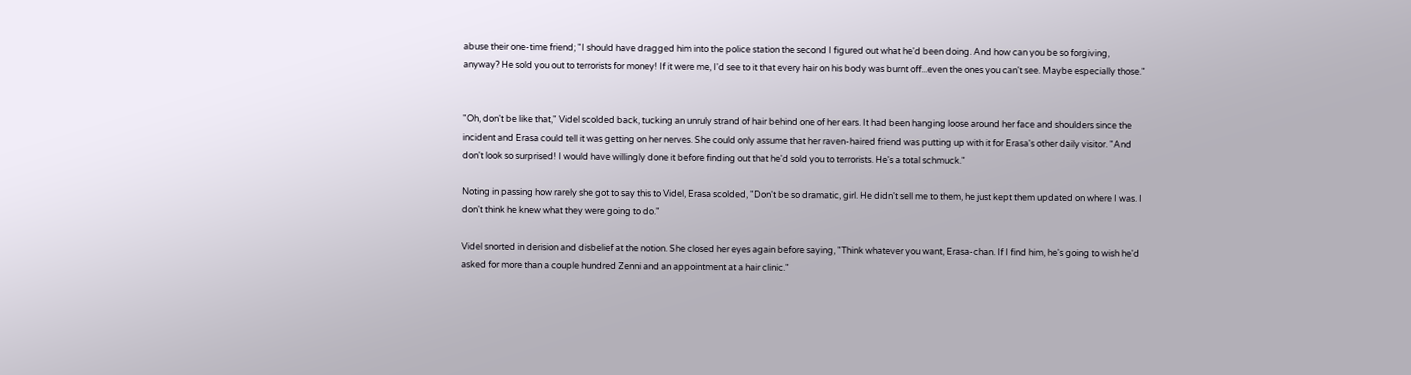abuse their one-time friend; "I should have dragged him into the police station the second I figured out what he'd been doing. And how can you be so forgiving, anyway? He sold you out to terrorists for money! If it were me, I'd see to it that every hair on his body was burnt off...even the ones you can't see. Maybe especially those."


"Oh, don't be like that," Videl scolded back, tucking an unruly strand of hair behind one of her ears. It had been hanging loose around her face and shoulders since the incident and Erasa could tell it was getting on her nerves. She could only assume that her raven-haired friend was putting up with it for Erasa's other daily visitor. "And don't look so surprised! I would have willingly done it before finding out that he'd sold you to terrorists. He's a total schmuck."

Noting in passing how rarely she got to say this to Videl, Erasa scolded, "Don't be so dramatic, girl. He didn't sell me to them, he just kept them updated on where I was. I don't think he knew what they were going to do."

Videl snorted in derision and disbelief at the notion. She closed her eyes again before saying, "Think whatever you want, Erasa-chan. If I find him, he's going to wish he'd asked for more than a couple hundred Zenni and an appointment at a hair clinic."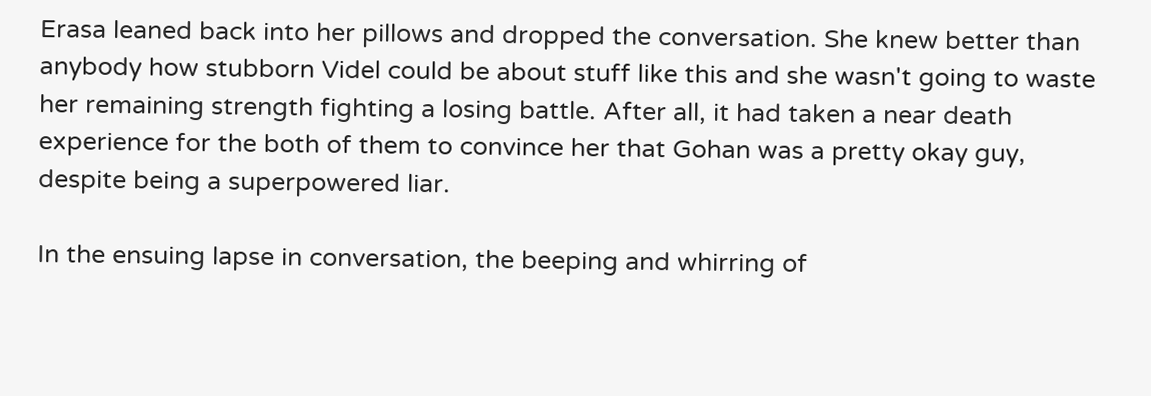Erasa leaned back into her pillows and dropped the conversation. She knew better than anybody how stubborn Videl could be about stuff like this and she wasn't going to waste her remaining strength fighting a losing battle. After all, it had taken a near death experience for the both of them to convince her that Gohan was a pretty okay guy, despite being a superpowered liar.

In the ensuing lapse in conversation, the beeping and whirring of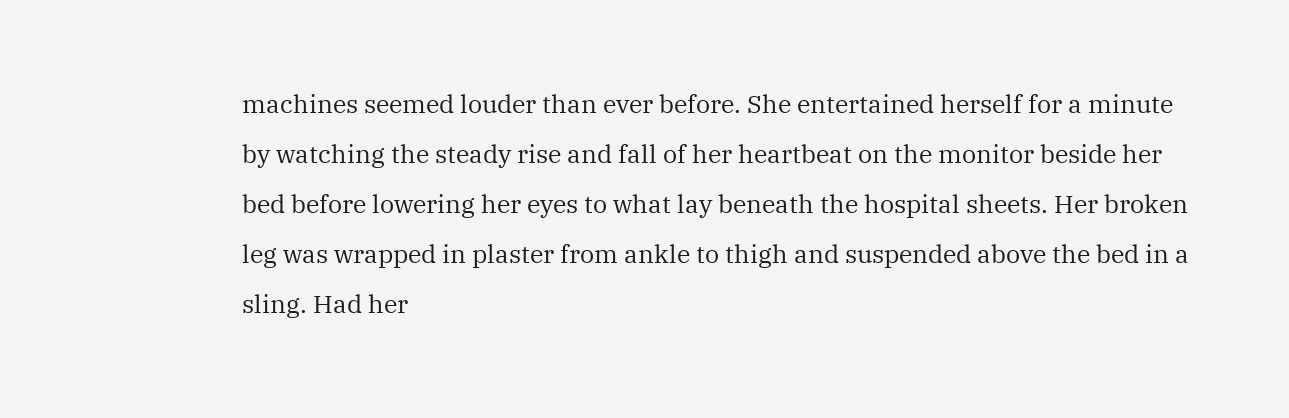machines seemed louder than ever before. She entertained herself for a minute by watching the steady rise and fall of her heartbeat on the monitor beside her bed before lowering her eyes to what lay beneath the hospital sheets. Her broken leg was wrapped in plaster from ankle to thigh and suspended above the bed in a sling. Had her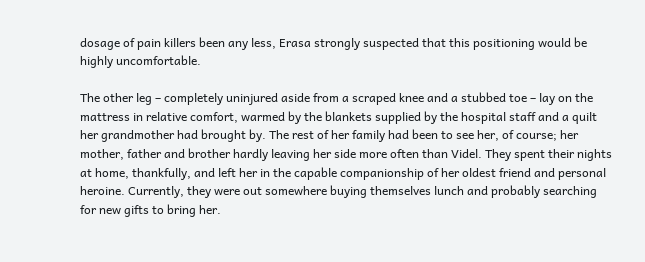dosage of pain killers been any less, Erasa strongly suspected that this positioning would be highly uncomfortable.

The other leg – completely uninjured aside from a scraped knee and a stubbed toe – lay on the mattress in relative comfort, warmed by the blankets supplied by the hospital staff and a quilt her grandmother had brought by. The rest of her family had been to see her, of course; her mother, father and brother hardly leaving her side more often than Videl. They spent their nights at home, thankfully, and left her in the capable companionship of her oldest friend and personal heroine. Currently, they were out somewhere buying themselves lunch and probably searching for new gifts to bring her.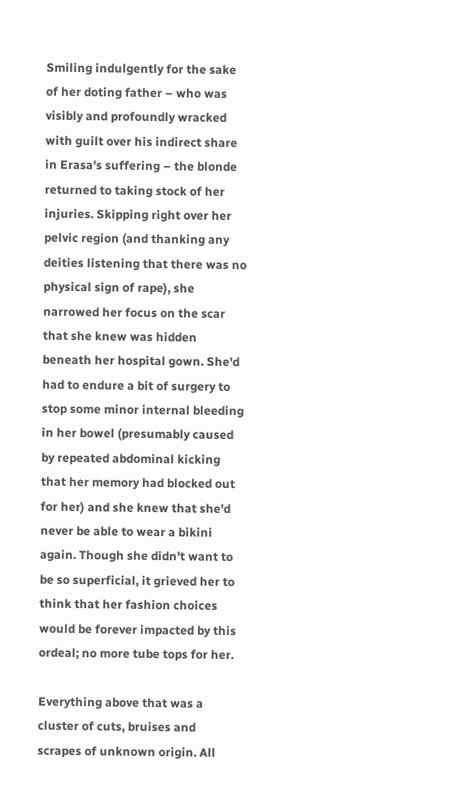Smiling indulgently for the sake of her doting father – who was visibly and profoundly wracked with guilt over his indirect share in Erasa's suffering – the blonde returned to taking stock of her injuries. Skipping right over her pelvic region (and thanking any deities listening that there was no physical sign of rape), she narrowed her focus on the scar that she knew was hidden beneath her hospital gown. She'd had to endure a bit of surgery to stop some minor internal bleeding in her bowel (presumably caused by repeated abdominal kicking that her memory had blocked out for her) and she knew that she'd never be able to wear a bikini again. Though she didn't want to be so superficial, it grieved her to think that her fashion choices would be forever impacted by this ordeal; no more tube tops for her.

Everything above that was a cluster of cuts, bruises and scrapes of unknown origin. All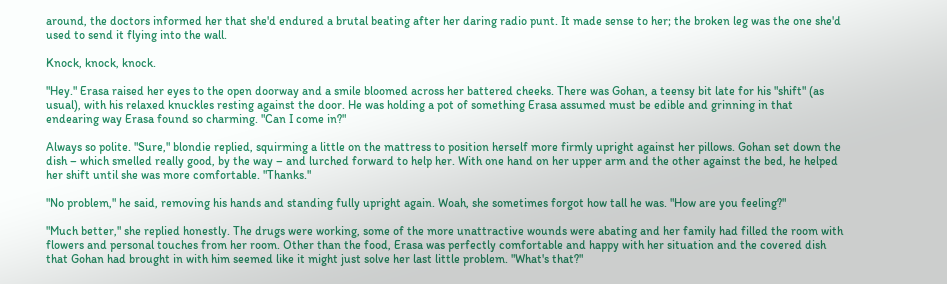around, the doctors informed her that she'd endured a brutal beating after her daring radio punt. It made sense to her; the broken leg was the one she'd used to send it flying into the wall.

Knock, knock, knock.

"Hey." Erasa raised her eyes to the open doorway and a smile bloomed across her battered cheeks. There was Gohan, a teensy bit late for his "shift" (as usual), with his relaxed knuckles resting against the door. He was holding a pot of something Erasa assumed must be edible and grinning in that endearing way Erasa found so charming. "Can I come in?"

Always so polite. "Sure," blondie replied, squirming a little on the mattress to position herself more firmly upright against her pillows. Gohan set down the dish – which smelled really good, by the way – and lurched forward to help her. With one hand on her upper arm and the other against the bed, he helped her shift until she was more comfortable. "Thanks."

"No problem," he said, removing his hands and standing fully upright again. Woah, she sometimes forgot how tall he was. "How are you feeling?"

"Much better," she replied honestly. The drugs were working, some of the more unattractive wounds were abating and her family had filled the room with flowers and personal touches from her room. Other than the food, Erasa was perfectly comfortable and happy with her situation and the covered dish that Gohan had brought in with him seemed like it might just solve her last little problem. "What's that?"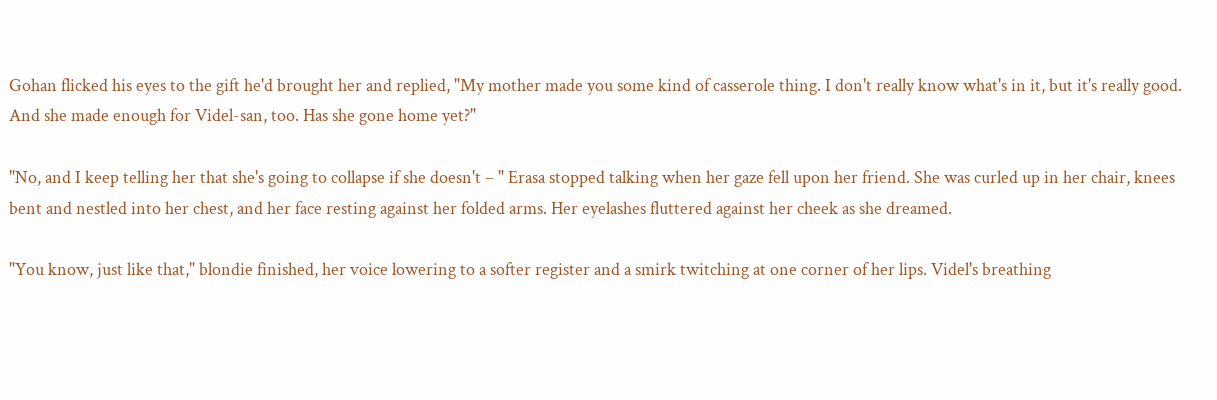Gohan flicked his eyes to the gift he'd brought her and replied, "My mother made you some kind of casserole thing. I don't really know what's in it, but it's really good. And she made enough for Videl-san, too. Has she gone home yet?"

"No, and I keep telling her that she's going to collapse if she doesn't – " Erasa stopped talking when her gaze fell upon her friend. She was curled up in her chair, knees bent and nestled into her chest, and her face resting against her folded arms. Her eyelashes fluttered against her cheek as she dreamed.

"You know, just like that," blondie finished, her voice lowering to a softer register and a smirk twitching at one corner of her lips. Videl's breathing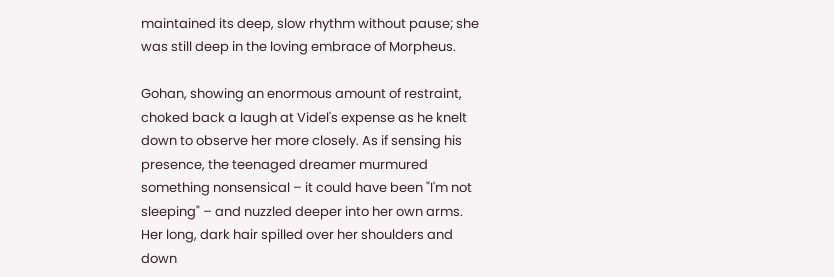maintained its deep, slow rhythm without pause; she was still deep in the loving embrace of Morpheus.

Gohan, showing an enormous amount of restraint, choked back a laugh at Videl's expense as he knelt down to observe her more closely. As if sensing his presence, the teenaged dreamer murmured something nonsensical – it could have been "I'm not sleeping" – and nuzzled deeper into her own arms. Her long, dark hair spilled over her shoulders and down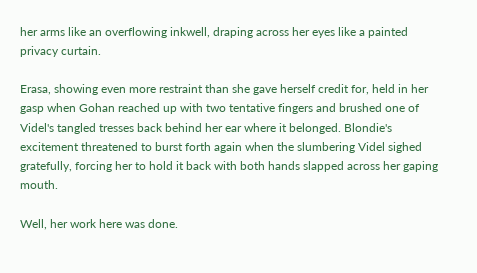her arms like an overflowing inkwell, draping across her eyes like a painted privacy curtain.

Erasa, showing even more restraint than she gave herself credit for, held in her gasp when Gohan reached up with two tentative fingers and brushed one of Videl's tangled tresses back behind her ear where it belonged. Blondie's excitement threatened to burst forth again when the slumbering Videl sighed gratefully, forcing her to hold it back with both hands slapped across her gaping mouth.

Well, her work here was done.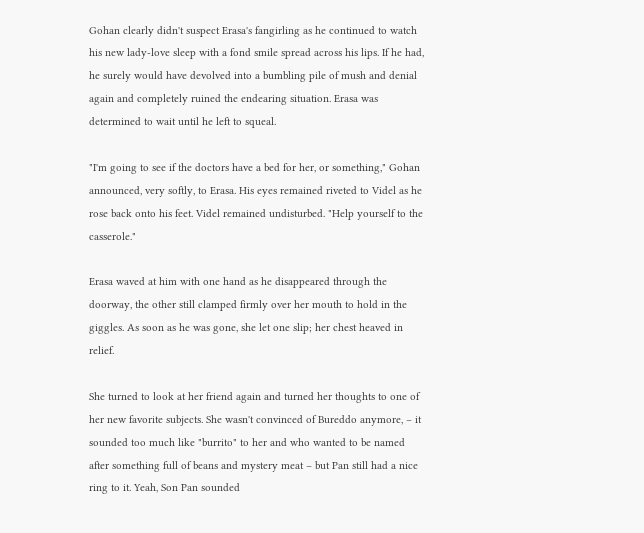Gohan clearly didn't suspect Erasa's fangirling as he continued to watch his new lady-love sleep with a fond smile spread across his lips. If he had, he surely would have devolved into a bumbling pile of mush and denial again and completely ruined the endearing situation. Erasa was determined to wait until he left to squeal.

"I'm going to see if the doctors have a bed for her, or something," Gohan announced, very softly, to Erasa. His eyes remained riveted to Videl as he rose back onto his feet. Videl remained undisturbed. "Help yourself to the casserole."

Erasa waved at him with one hand as he disappeared through the doorway, the other still clamped firmly over her mouth to hold in the giggles. As soon as he was gone, she let one slip; her chest heaved in relief.

She turned to look at her friend again and turned her thoughts to one of her new favorite subjects. She wasn't convinced of Bureddo anymore, – it sounded too much like "burrito" to her and who wanted to be named after something full of beans and mystery meat – but Pan still had a nice ring to it. Yeah, Son Pan sounded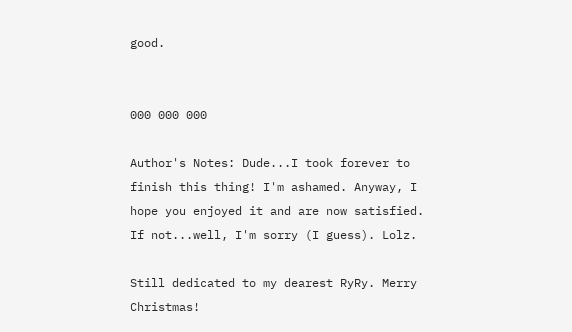good.


000 000 000

Author's Notes: Dude...I took forever to finish this thing! I'm ashamed. Anyway, I hope you enjoyed it and are now satisfied. If not...well, I'm sorry (I guess). Lolz.

Still dedicated to my dearest RyRy. Merry Christmas!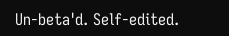Un-beta'd. Self-edited.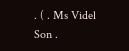. ( . Ms Videl Son .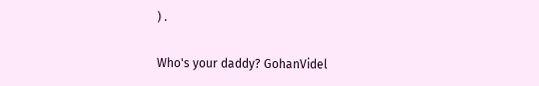) .

Who's your daddy? GohanVidel